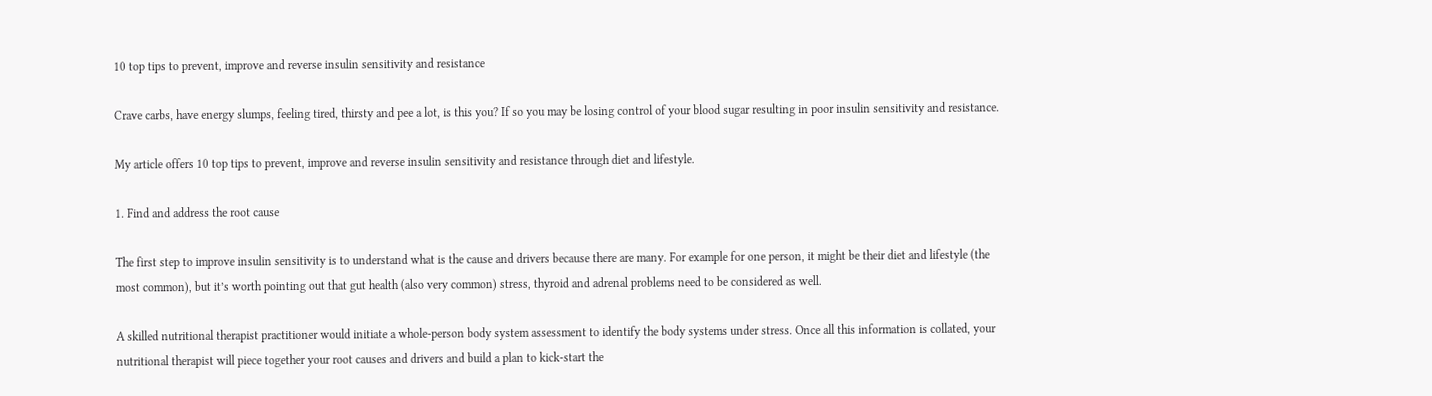10 top tips to prevent, improve and reverse insulin sensitivity and resistance

Crave carbs, have energy slumps, feeling tired, thirsty and pee a lot, is this you? If so you may be losing control of your blood sugar resulting in poor insulin sensitivity and resistance.

My article offers 10 top tips to prevent, improve and reverse insulin sensitivity and resistance through diet and lifestyle.

1. Find and address the root cause

The first step to improve insulin sensitivity is to understand what is the cause and drivers because there are many. For example for one person, it might be their diet and lifestyle (the most common), but it’s worth pointing out that gut health (also very common) stress, thyroid and adrenal problems need to be considered as well.

A skilled nutritional therapist practitioner would initiate a whole-person body system assessment to identify the body systems under stress. Once all this information is collated, your nutritional therapist will piece together your root causes and drivers and build a plan to kick-start the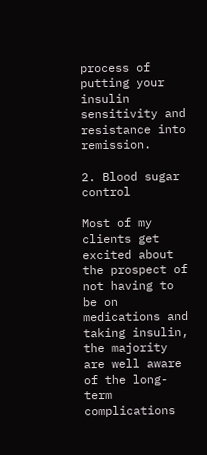process of putting your insulin sensitivity and resistance into remission.

2. Blood sugar control

Most of my clients get excited about the prospect of not having to be on medications and taking insulin, the majority are well aware of the long-term complications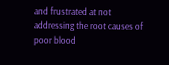and frustrated at not addressing the root causes of poor blood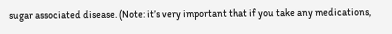sugar associated disease. (Note: it’s very important that if you take any medications,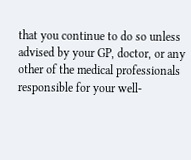that you continue to do so unless advised by your GP, doctor, or any other of the medical professionals responsible for your well-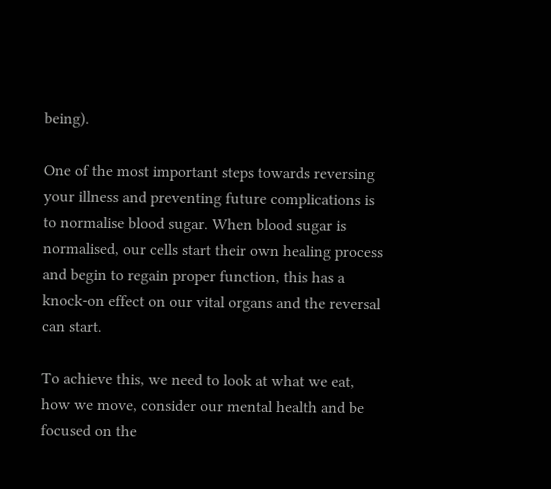being).

One of the most important steps towards reversing your illness and preventing future complications is to normalise blood sugar. When blood sugar is normalised, our cells start their own healing process and begin to regain proper function, this has a knock-on effect on our vital organs and the reversal can start.

To achieve this, we need to look at what we eat, how we move, consider our mental health and be focused on the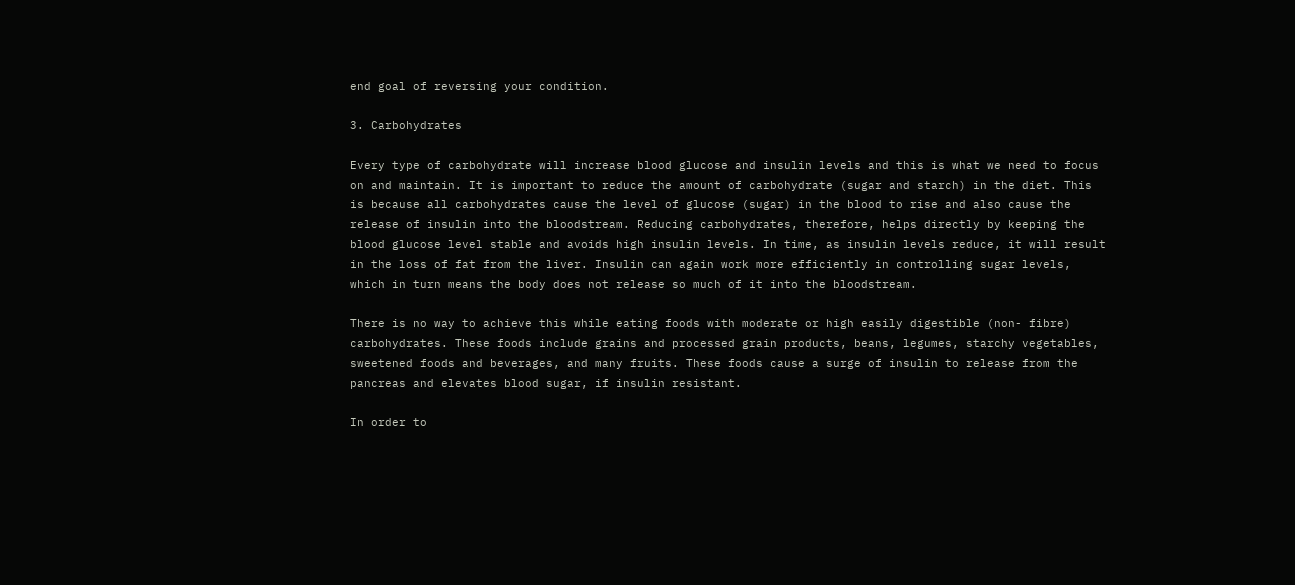end goal of reversing your condition.

3. Carbohydrates

Every type of carbohydrate will increase blood glucose and insulin levels and this is what we need to focus on and maintain. It is important to reduce the amount of carbohydrate (sugar and starch) in the diet. This is because all carbohydrates cause the level of glucose (sugar) in the blood to rise and also cause the release of insulin into the bloodstream. Reducing carbohydrates, therefore, helps directly by keeping the blood glucose level stable and avoids high insulin levels. In time, as insulin levels reduce, it will result in the loss of fat from the liver. Insulin can again work more efficiently in controlling sugar levels, which in turn means the body does not release so much of it into the bloodstream.

There is no way to achieve this while eating foods with moderate or high easily digestible (non- fibre) carbohydrates. These foods include grains and processed grain products, beans, legumes, starchy vegetables, sweetened foods and beverages, and many fruits. These foods cause a surge of insulin to release from the pancreas and elevates blood sugar, if insulin resistant.

In order to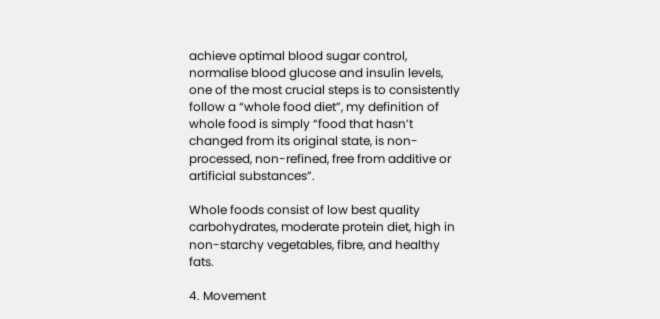achieve optimal blood sugar control, normalise blood glucose and insulin levels, one of the most crucial steps is to consistently follow a “whole food diet”, my definition of whole food is simply “food that hasn’t changed from its original state, is non-processed, non-refined, free from additive or artificial substances”.

Whole foods consist of low best quality carbohydrates, moderate protein diet, high in non-starchy vegetables, fibre, and healthy fats.

4. Movement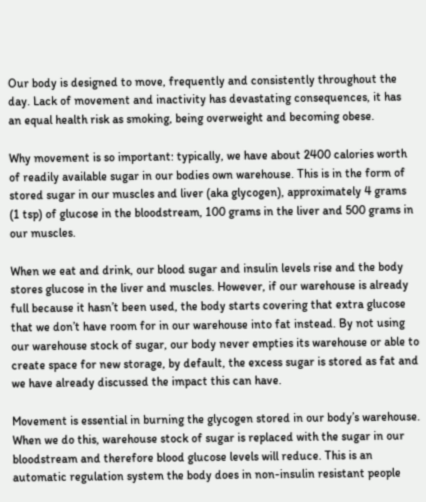Our body is designed to move, frequently and consistently throughout the day. Lack of movement and inactivity has devastating consequences, it has an equal health risk as smoking, being overweight and becoming obese.

Why movement is so important: typically, we have about 2400 calories worth of readily available sugar in our bodies own warehouse. This is in the form of stored sugar in our muscles and liver (aka glycogen), approximately 4 grams (1 tsp) of glucose in the bloodstream, 100 grams in the liver and 500 grams in our muscles.

When we eat and drink, our blood sugar and insulin levels rise and the body stores glucose in the liver and muscles. However, if our warehouse is already full because it hasn’t been used, the body starts covering that extra glucose that we don’t have room for in our warehouse into fat instead. By not using our warehouse stock of sugar, our body never empties its warehouse or able to create space for new storage, by default, the excess sugar is stored as fat and we have already discussed the impact this can have.

Movement is essential in burning the glycogen stored in our body’s warehouse. When we do this, warehouse stock of sugar is replaced with the sugar in our bloodstream and therefore blood glucose levels will reduce. This is an automatic regulation system the body does in non-insulin resistant people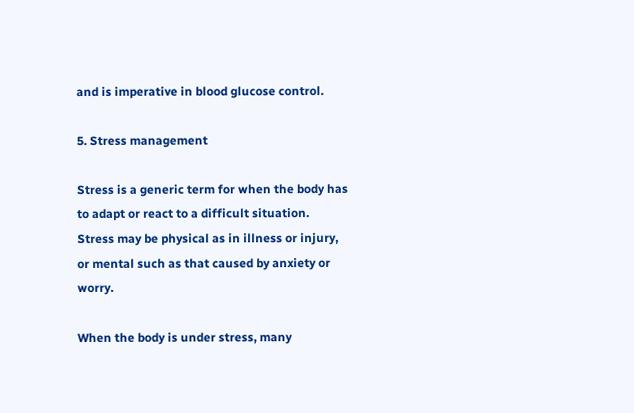and is imperative in blood glucose control.

5. Stress management

Stress is a generic term for when the body has to adapt or react to a difficult situation. Stress may be physical as in illness or injury, or mental such as that caused by anxiety or worry.

When the body is under stress, many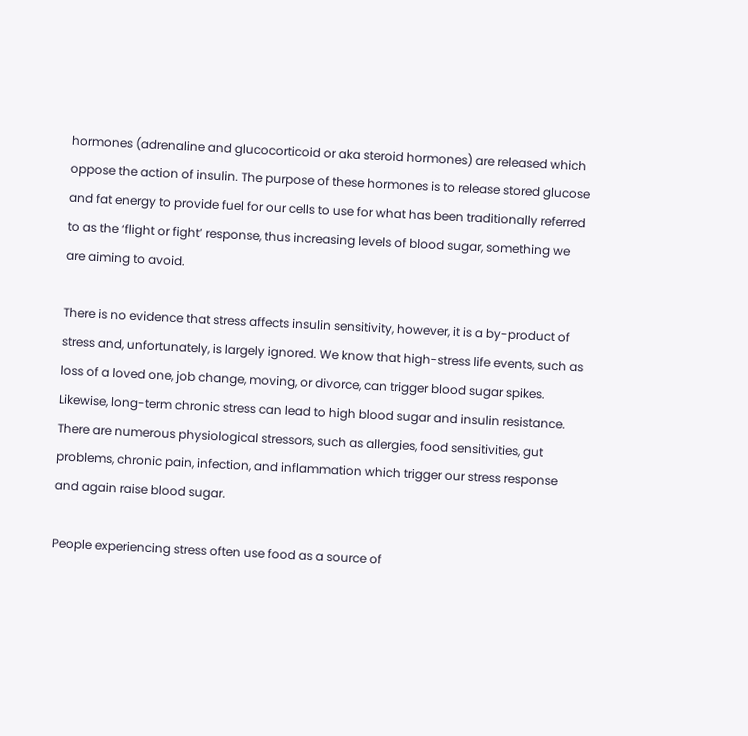hormones (adrenaline and glucocorticoid or aka steroid hormones) are released which oppose the action of insulin. The purpose of these hormones is to release stored glucose and fat energy to provide fuel for our cells to use for what has been traditionally referred to as the ‘flight or fight’ response, thus increasing levels of blood sugar, something we are aiming to avoid.

There is no evidence that stress affects insulin sensitivity, however, it is a by-product of stress and, unfortunately, is largely ignored. We know that high-stress life events, such as loss of a loved one, job change, moving, or divorce, can trigger blood sugar spikes. Likewise, long-term chronic stress can lead to high blood sugar and insulin resistance. There are numerous physiological stressors, such as allergies, food sensitivities, gut problems, chronic pain, infection, and inflammation which trigger our stress response and again raise blood sugar.

People experiencing stress often use food as a source of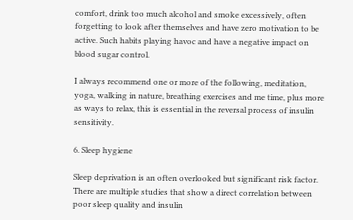comfort, drink too much alcohol and smoke excessively, often forgetting to look after themselves and have zero motivation to be active. Such habits playing havoc and have a negative impact on blood sugar control.

I always recommend one or more of the following, meditation, yoga, walking in nature, breathing exercises and me time, plus more as ways to relax, this is essential in the reversal process of insulin sensitivity.

6. Sleep hygiene

Sleep deprivation is an often overlooked but significant risk factor. There are multiple studies that show a direct correlation between poor sleep quality and insulin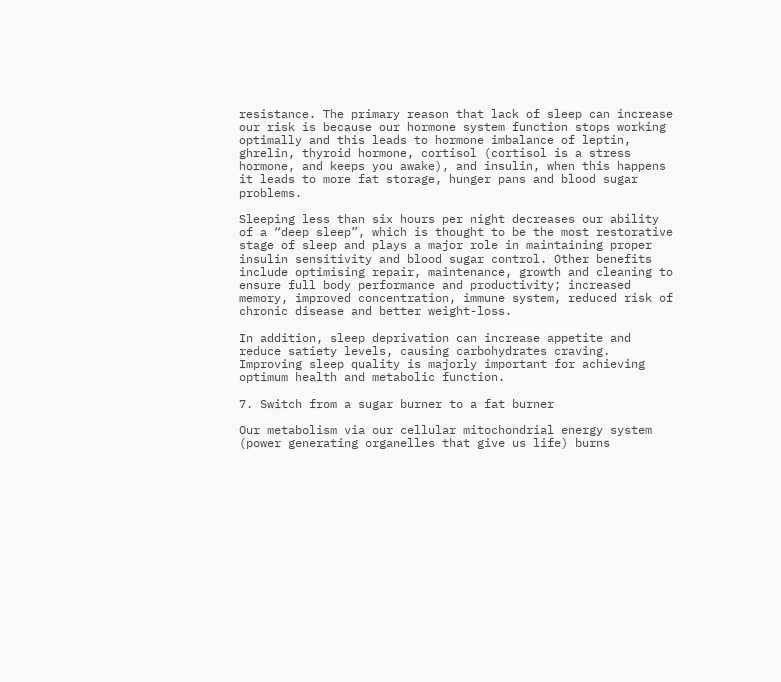resistance. The primary reason that lack of sleep can increase our risk is because our hormone system function stops working optimally and this leads to hormone imbalance of leptin, ghrelin, thyroid hormone, cortisol (cortisol is a stress hormone, and keeps you awake), and insulin, when this happens it leads to more fat storage, hunger pans and blood sugar problems.

Sleeping less than six hours per night decreases our ability of a “deep sleep”, which is thought to be the most restorative stage of sleep and plays a major role in maintaining proper insulin sensitivity and blood sugar control. Other benefits include optimising repair, maintenance, growth and cleaning to ensure full body performance and productivity; increased memory, improved concentration, immune system, reduced risk of chronic disease and better weight-loss.

In addition, sleep deprivation can increase appetite and reduce satiety levels, causing carbohydrates craving. Improving sleep quality is majorly important for achieving optimum health and metabolic function.

7. Switch from a sugar burner to a fat burner

Our metabolism via our cellular mitochondrial energy system (power generating organelles that give us life) burns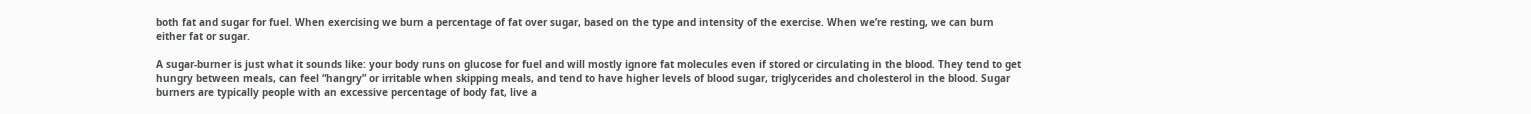both fat and sugar for fuel. When exercising we burn a percentage of fat over sugar, based on the type and intensity of the exercise. When we’re resting, we can burn either fat or sugar.

A sugar-burner is just what it sounds like: your body runs on glucose for fuel and will mostly ignore fat molecules even if stored or circulating in the blood. They tend to get hungry between meals, can feel “hangry” or irritable when skipping meals, and tend to have higher levels of blood sugar, triglycerides and cholesterol in the blood. Sugar burners are typically people with an excessive percentage of body fat, live a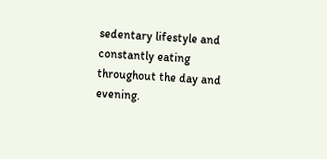sedentary lifestyle and constantly eating throughout the day and evening.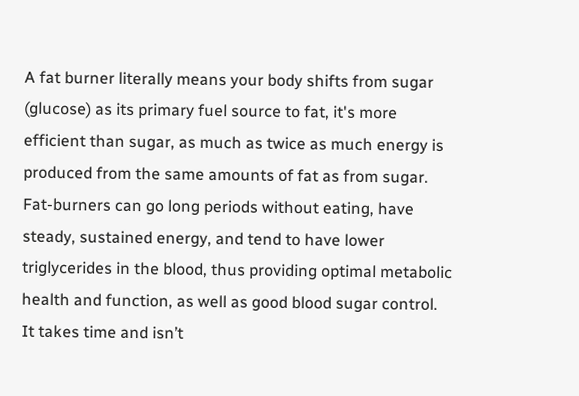A fat burner literally means your body shifts from sugar (glucose) as its primary fuel source to fat, it's more efficient than sugar, as much as twice as much energy is produced from the same amounts of fat as from sugar. Fat-burners can go long periods without eating, have steady, sustained energy, and tend to have lower triglycerides in the blood, thus providing optimal metabolic health and function, as well as good blood sugar control.
It takes time and isn’t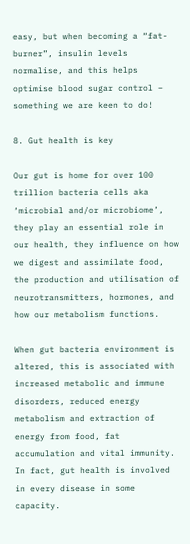easy, but when becoming a “fat-burner”, insulin levels normalise, and this helps optimise blood sugar control – something we are keen to do!

8. Gut health is key

Our gut is home for over 100 trillion bacteria cells aka ‘microbial and/or microbiome’, they play an essential role in our health, they influence on how we digest and assimilate food, the production and utilisation of neurotransmitters, hormones, and how our metabolism functions.

When gut bacteria environment is altered, this is associated with increased metabolic and immune disorders, reduced energy metabolism and extraction of energy from food, fat accumulation and vital immunity. In fact, gut health is involved in every disease in some capacity.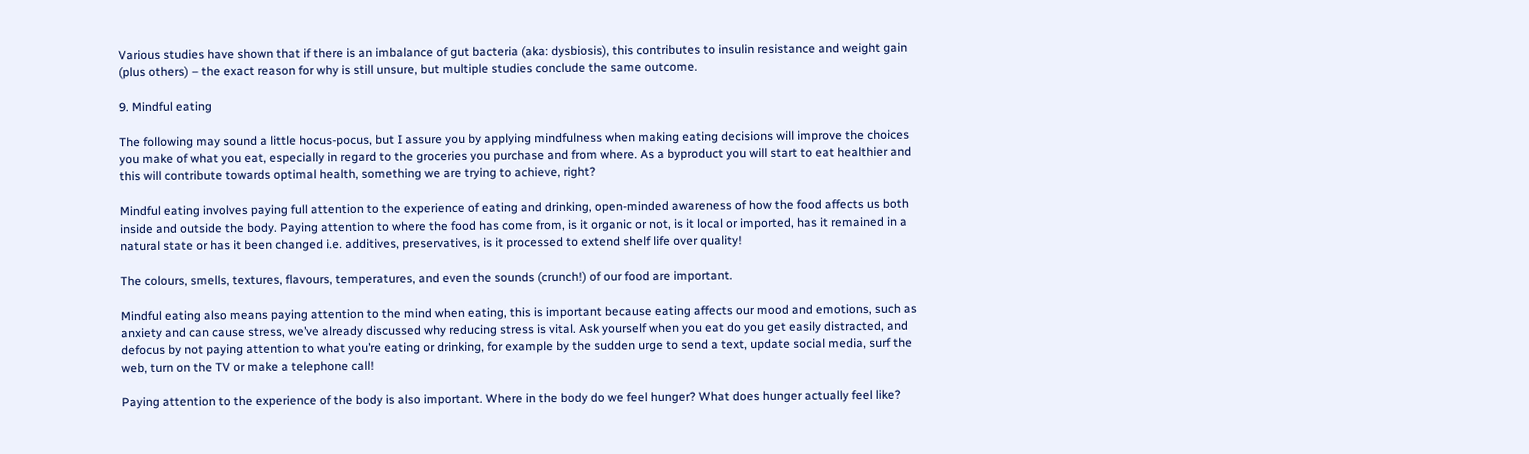Various studies have shown that if there is an imbalance of gut bacteria (aka: dysbiosis), this contributes to insulin resistance and weight gain (plus others) – the exact reason for why is still unsure, but multiple studies conclude the same outcome.

9. Mindful eating

The following may sound a little hocus-pocus, but I assure you by applying mindfulness when making eating decisions will improve the choices you make of what you eat, especially in regard to the groceries you purchase and from where. As a byproduct you will start to eat healthier and this will contribute towards optimal health, something we are trying to achieve, right?

Mindful eating involves paying full attention to the experience of eating and drinking, open-minded awareness of how the food affects us both inside and outside the body. Paying attention to where the food has come from, is it organic or not, is it local or imported, has it remained in a natural state or has it been changed i.e. additives, preservatives, is it processed to extend shelf life over quality!

The colours, smells, textures, flavours, temperatures, and even the sounds (crunch!) of our food are important.

Mindful eating also means paying attention to the mind when eating, this is important because eating affects our mood and emotions, such as anxiety and can cause stress, we’ve already discussed why reducing stress is vital. Ask yourself when you eat do you get easily distracted, and defocus by not paying attention to what you’re eating or drinking, for example by the sudden urge to send a text, update social media, surf the web, turn on the TV or make a telephone call!

Paying attention to the experience of the body is also important. Where in the body do we feel hunger? What does hunger actually feel like?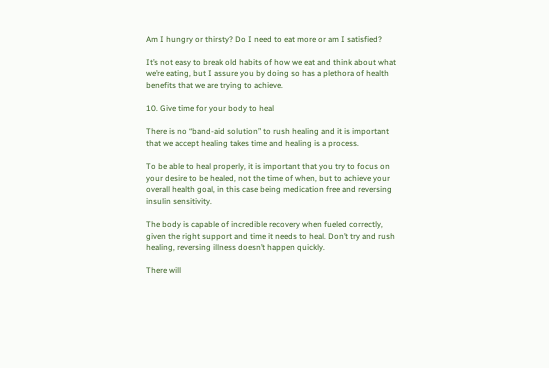Am I hungry or thirsty? Do I need to eat more or am I satisfied?

It’s not easy to break old habits of how we eat and think about what we’re eating, but I assure you by doing so has a plethora of health benefits that we are trying to achieve.

10. Give time for your body to heal

There is no “band-aid solution” to rush healing and it is important that we accept healing takes time and healing is a process.

To be able to heal properly, it is important that you try to focus on your desire to be healed, not the time of when, but to achieve your overall health goal, in this case being medication free and reversing insulin sensitivity.

The body is capable of incredible recovery when fueled correctly, given the right support and time it needs to heal. Don’t try and rush healing, reversing illness doesn’t happen quickly.

There will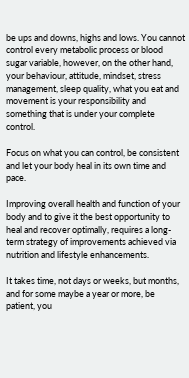be ups and downs, highs and lows. You cannot control every metabolic process or blood sugar variable, however, on the other hand, your behaviour, attitude, mindset, stress management, sleep quality, what you eat and movement is your responsibility and something that is under your complete control.

Focus on what you can control, be consistent and let your body heal in its own time and pace.

Improving overall health and function of your body and to give it the best opportunity to heal and recover optimally, requires a long-term strategy of improvements achieved via nutrition and lifestyle enhancements.

It takes time, not days or weeks, but months, and for some maybe a year or more, be patient, you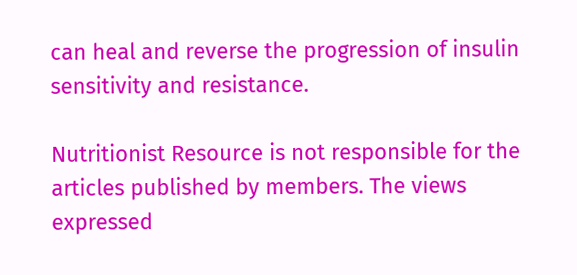can heal and reverse the progression of insulin sensitivity and resistance.

Nutritionist Resource is not responsible for the articles published by members. The views expressed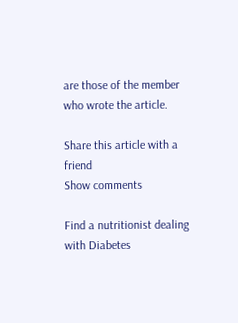are those of the member who wrote the article.

Share this article with a friend
Show comments

Find a nutritionist dealing with Diabetes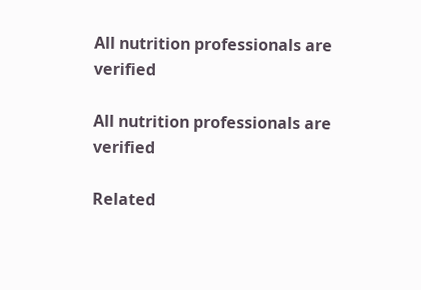All nutrition professionals are verified

All nutrition professionals are verified

Related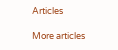Articles

More articles